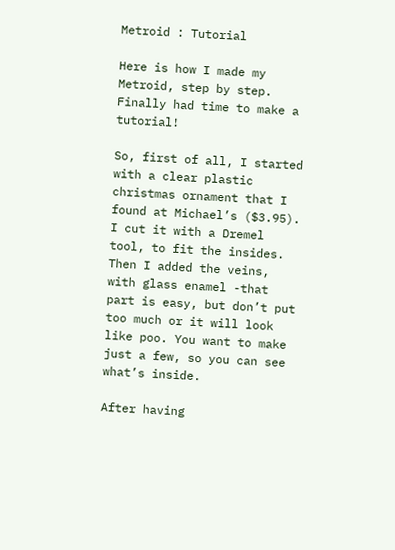Metroid : Tutorial

Here is how I made my Metroid, step by step. Finally had time to make a tutorial!

So, first of all, I started with a clear plastic christmas ornament that I found at Michael’s ($3.95). I cut it with a Dremel tool, to fit the insides. Then I added the veins, with glass enamel -that part is easy, but don’t put too much or it will look like poo. You want to make just a few, so you can see what’s inside.

After having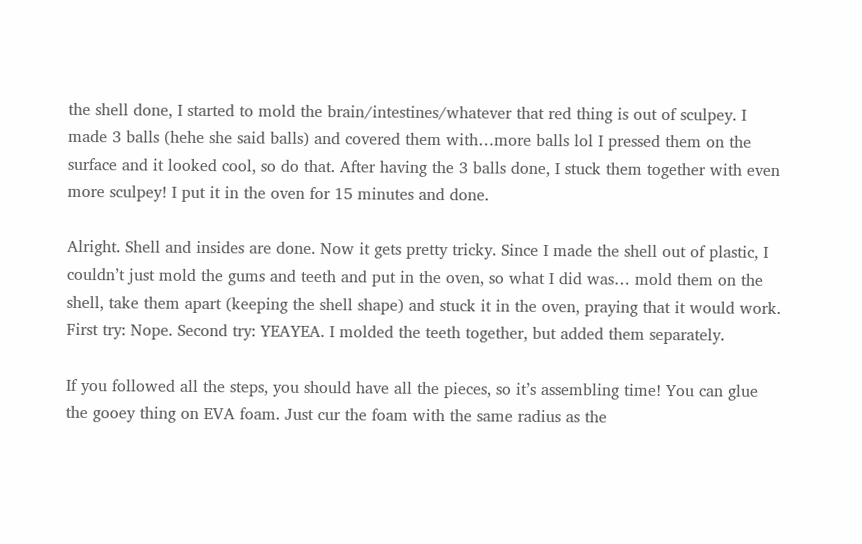the shell done, I started to mold the brain/intestines/whatever that red thing is out of sculpey. I made 3 balls (hehe she said balls) and covered them with…more balls lol I pressed them on the surface and it looked cool, so do that. After having the 3 balls done, I stuck them together with even more sculpey! I put it in the oven for 15 minutes and done.

Alright. Shell and insides are done. Now it gets pretty tricky. Since I made the shell out of plastic, I couldn’t just mold the gums and teeth and put in the oven, so what I did was… mold them on the shell, take them apart (keeping the shell shape) and stuck it in the oven, praying that it would work. First try: Nope. Second try: YEAYEA. I molded the teeth together, but added them separately.

If you followed all the steps, you should have all the pieces, so it’s assembling time! You can glue the gooey thing on EVA foam. Just cur the foam with the same radius as the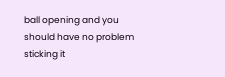ball opening and you should have no problem sticking it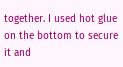together. I used hot glue on the bottom to secure it and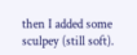then I added some sculpey (still soft).